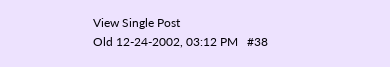View Single Post
Old 12-24-2002, 03:12 PM   #38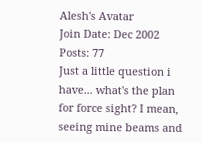Alesh's Avatar
Join Date: Dec 2002
Posts: 77
Just a little question i have... what's the plan for force sight? I mean, seeing mine beams and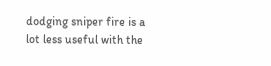dodging sniper fire is a lot less useful with the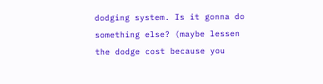dodging system. Is it gonna do something else? (maybe lessen the dodge cost because you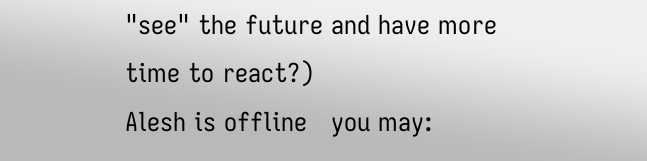"see" the future and have more time to react?)
Alesh is offline   you may: